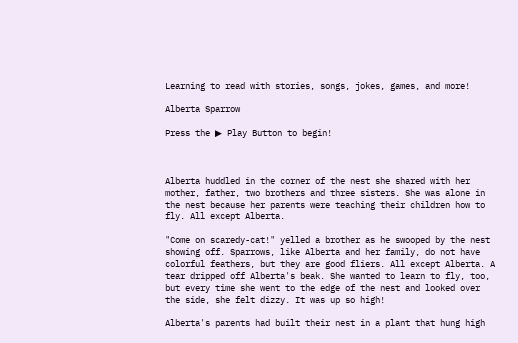Learning to read with stories, songs, jokes, games, and more!

Alberta Sparrow

Press the ▶ Play Button to begin!



Alberta huddled in the corner of the nest she shared with her mother, father, two brothers and three sisters. She was alone in the nest because her parents were teaching their children how to fly. All except Alberta.

"Come on scaredy-cat!" yelled a brother as he swooped by the nest showing off. Sparrows, like Alberta and her family, do not have colorful feathers, but they are good fliers. All except Alberta. A tear dripped off Alberta's beak. She wanted to learn to fly, too, but every time she went to the edge of the nest and looked over the side, she felt dizzy. It was up so high!

Alberta's parents had built their nest in a plant that hung high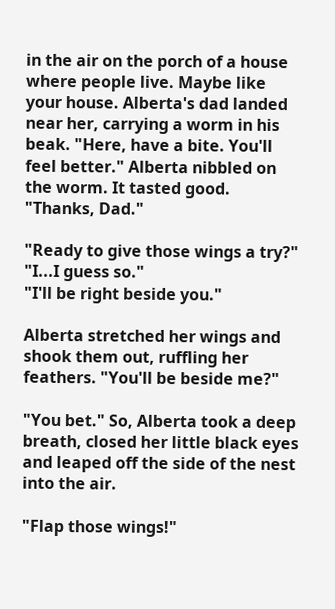in the air on the porch of a house where people live. Maybe like your house. Alberta's dad landed near her, carrying a worm in his beak. "Here, have a bite. You'll feel better." Alberta nibbled on the worm. It tasted good. "Thanks, Dad."

"Ready to give those wings a try?"
"I...I guess so."
"I'll be right beside you."

Alberta stretched her wings and shook them out, ruffling her feathers. "You'll be beside me?"

"You bet." So, Alberta took a deep breath, closed her little black eyes and leaped off the side of the nest into the air.

"Flap those wings!"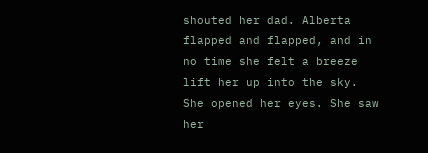shouted her dad. Alberta flapped and flapped, and in no time she felt a breeze lift her up into the sky. She opened her eyes. She saw her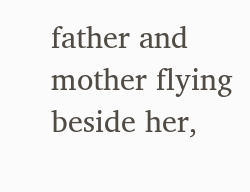father and mother flying beside her,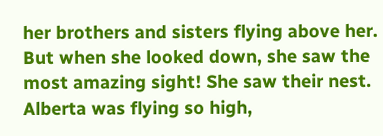her brothers and sisters flying above her. But when she looked down, she saw the most amazing sight! She saw their nest. Alberta was flying so high,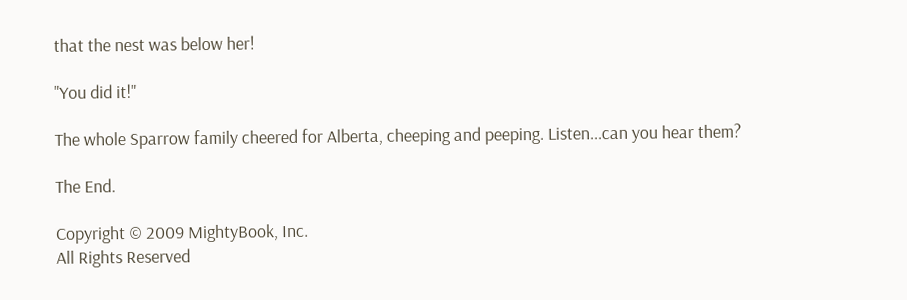that the nest was below her!

"You did it!"

The whole Sparrow family cheered for Alberta, cheeping and peeping. Listen...can you hear them?

The End.

Copyright © 2009 MightyBook, Inc.
All Rights Reserved